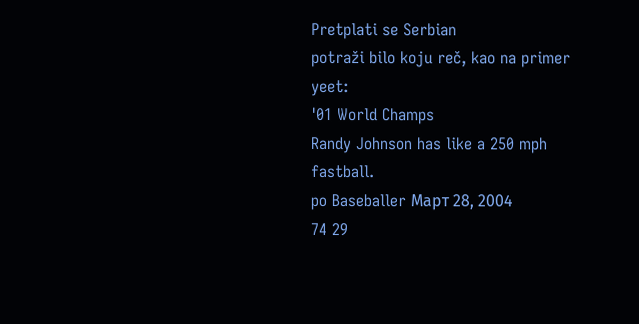Pretplati se Serbian
potraži bilo koju reč, kao na primer yeet:
'01 World Champs
Randy Johnson has like a 250 mph fastball.
po Baseballer Март 28, 2004
74 29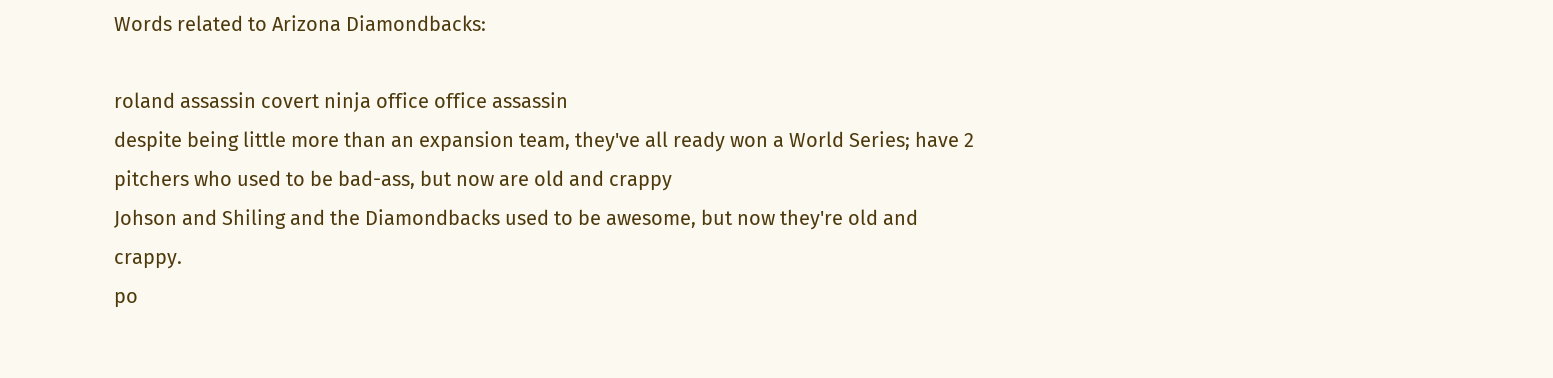Words related to Arizona Diamondbacks:

roland assassin covert ninja office office assassin
despite being little more than an expansion team, they've all ready won a World Series; have 2 pitchers who used to be bad-ass, but now are old and crappy
Johson and Shiling and the Diamondbacks used to be awesome, but now they're old and crappy.
po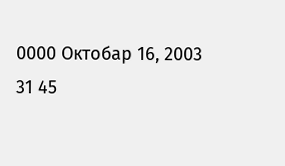0000 Октобар 16, 2003
31 45